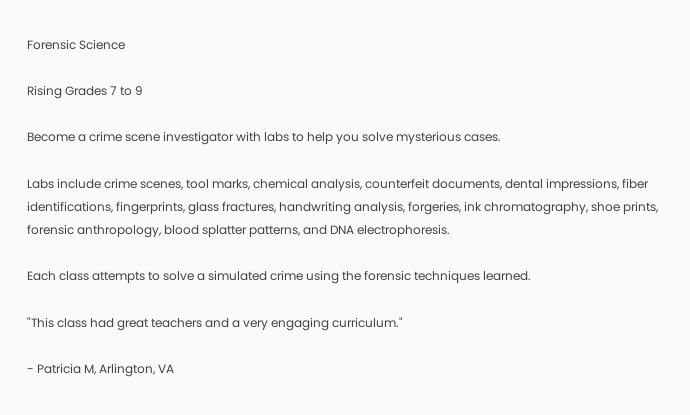Forensic Science

Rising Grades 7 to 9

Become a crime scene investigator with labs to help you solve mysterious cases.

Labs include crime scenes, tool marks, chemical analysis, counterfeit documents, dental impressions, fiber identifications, fingerprints, glass fractures, handwriting analysis, forgeries, ink chromatography, shoe prints, forensic anthropology, blood splatter patterns, and DNA electrophoresis.

Each class attempts to solve a simulated crime using the forensic techniques learned.

"This class had great teachers and a very engaging curriculum."

- Patricia M, Arlington, VA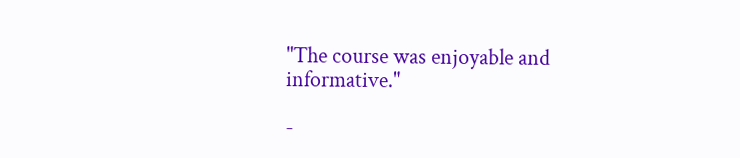"The course was enjoyable and informative."

-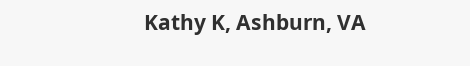Kathy K, Ashburn, VA